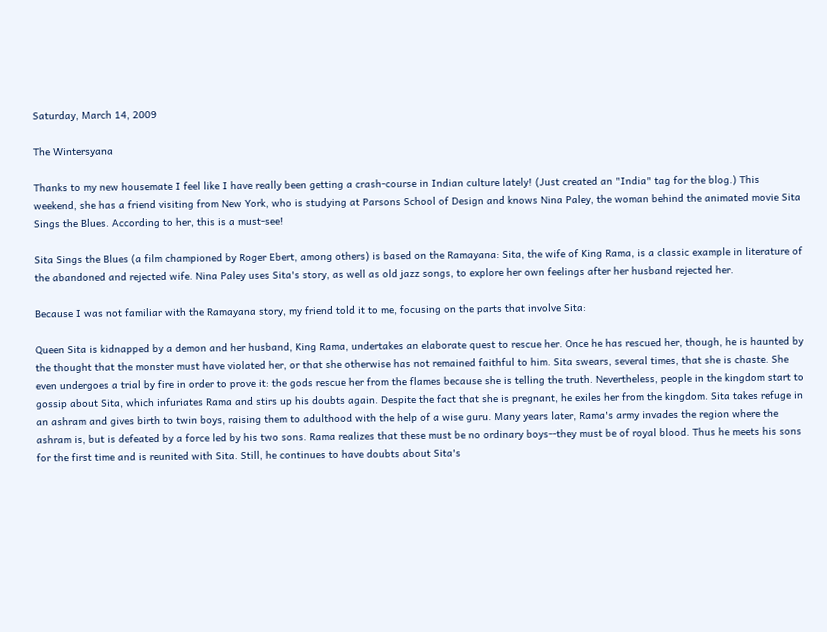Saturday, March 14, 2009

The Wintersyana

Thanks to my new housemate I feel like I have really been getting a crash-course in Indian culture lately! (Just created an "India" tag for the blog.) This weekend, she has a friend visiting from New York, who is studying at Parsons School of Design and knows Nina Paley, the woman behind the animated movie Sita Sings the Blues. According to her, this is a must-see!

Sita Sings the Blues (a film championed by Roger Ebert, among others) is based on the Ramayana: Sita, the wife of King Rama, is a classic example in literature of the abandoned and rejected wife. Nina Paley uses Sita's story, as well as old jazz songs, to explore her own feelings after her husband rejected her.

Because I was not familiar with the Ramayana story, my friend told it to me, focusing on the parts that involve Sita:

Queen Sita is kidnapped by a demon and her husband, King Rama, undertakes an elaborate quest to rescue her. Once he has rescued her, though, he is haunted by the thought that the monster must have violated her, or that she otherwise has not remained faithful to him. Sita swears, several times, that she is chaste. She even undergoes a trial by fire in order to prove it: the gods rescue her from the flames because she is telling the truth. Nevertheless, people in the kingdom start to gossip about Sita, which infuriates Rama and stirs up his doubts again. Despite the fact that she is pregnant, he exiles her from the kingdom. Sita takes refuge in an ashram and gives birth to twin boys, raising them to adulthood with the help of a wise guru. Many years later, Rama's army invades the region where the ashram is, but is defeated by a force led by his two sons. Rama realizes that these must be no ordinary boys--they must be of royal blood. Thus he meets his sons for the first time and is reunited with Sita. Still, he continues to have doubts about Sita's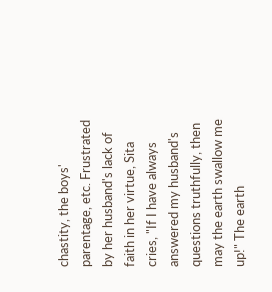chastity, the boys' parentage, etc. Frustrated by her husband's lack of faith in her virtue, Sita cries, "If I have always answered my husband's questions truthfully, then may the earth swallow me up!" The earth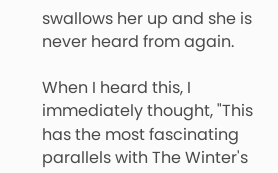swallows her up and she is never heard from again.

When I heard this, I immediately thought, "This has the most fascinating parallels with The Winter's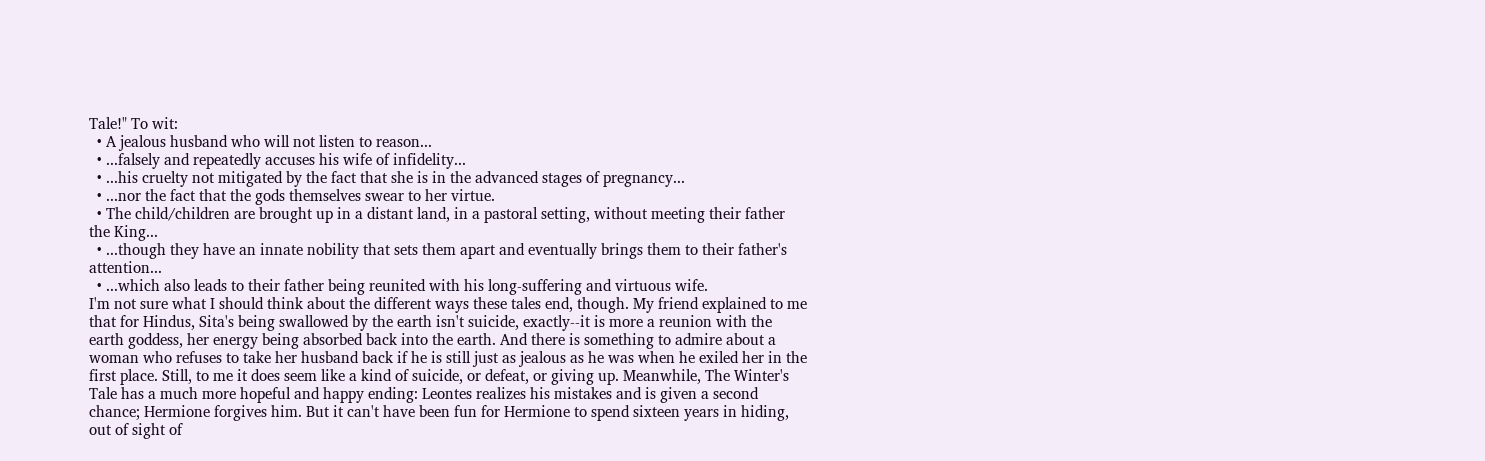Tale!" To wit:
  • A jealous husband who will not listen to reason...
  • ...falsely and repeatedly accuses his wife of infidelity...
  • ...his cruelty not mitigated by the fact that she is in the advanced stages of pregnancy...
  • ...nor the fact that the gods themselves swear to her virtue.
  • The child/children are brought up in a distant land, in a pastoral setting, without meeting their father the King...
  • ...though they have an innate nobility that sets them apart and eventually brings them to their father's attention...
  • ...which also leads to their father being reunited with his long-suffering and virtuous wife.
I'm not sure what I should think about the different ways these tales end, though. My friend explained to me that for Hindus, Sita's being swallowed by the earth isn't suicide, exactly--it is more a reunion with the earth goddess, her energy being absorbed back into the earth. And there is something to admire about a woman who refuses to take her husband back if he is still just as jealous as he was when he exiled her in the first place. Still, to me it does seem like a kind of suicide, or defeat, or giving up. Meanwhile, The Winter's Tale has a much more hopeful and happy ending: Leontes realizes his mistakes and is given a second chance; Hermione forgives him. But it can't have been fun for Hermione to spend sixteen years in hiding, out of sight of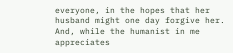everyone, in the hopes that her husband might one day forgive her. And, while the humanist in me appreciates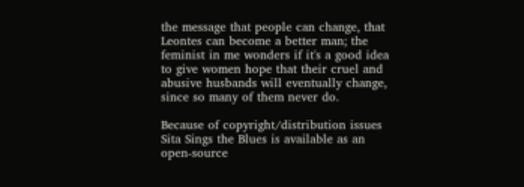the message that people can change, that Leontes can become a better man; the feminist in me wonders if it's a good idea to give women hope that their cruel and abusive husbands will eventually change, since so many of them never do.

Because of copyright/distribution issues Sita Sings the Blues is available as an open-source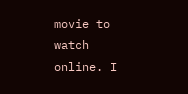movie to watch online. I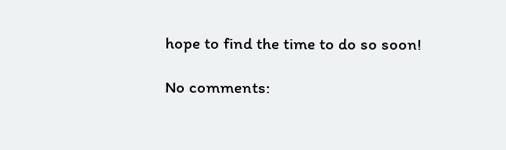hope to find the time to do so soon!

No comments: